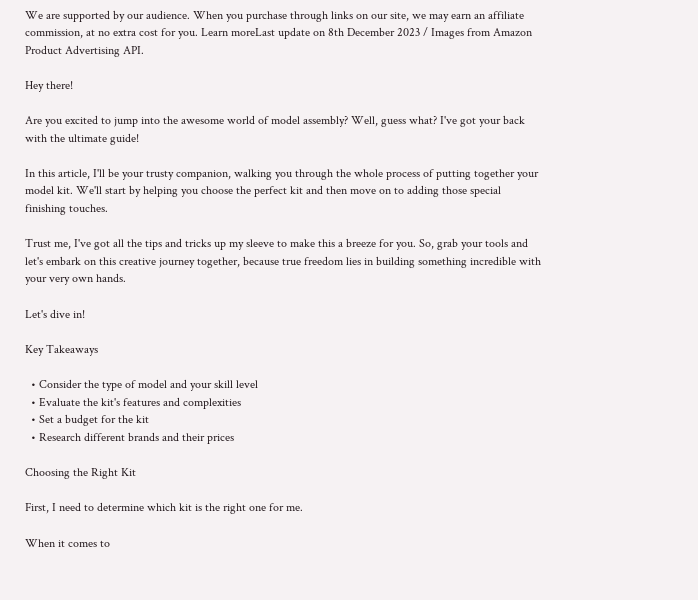We are supported by our audience. When you purchase through links on our site, we may earn an affiliate commission, at no extra cost for you. Learn moreLast update on 8th December 2023 / Images from Amazon Product Advertising API.

Hey there!

Are you excited to jump into the awesome world of model assembly? Well, guess what? I've got your back with the ultimate guide!

In this article, I'll be your trusty companion, walking you through the whole process of putting together your model kit. We'll start by helping you choose the perfect kit and then move on to adding those special finishing touches.

Trust me, I've got all the tips and tricks up my sleeve to make this a breeze for you. So, grab your tools and let's embark on this creative journey together, because true freedom lies in building something incredible with your very own hands.

Let's dive in!

Key Takeaways

  • Consider the type of model and your skill level
  • Evaluate the kit's features and complexities
  • Set a budget for the kit
  • Research different brands and their prices

Choosing the Right Kit

First, I need to determine which kit is the right one for me.

When it comes to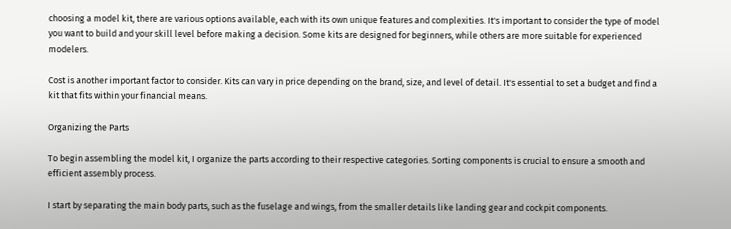choosing a model kit, there are various options available, each with its own unique features and complexities. It's important to consider the type of model you want to build and your skill level before making a decision. Some kits are designed for beginners, while others are more suitable for experienced modelers.

Cost is another important factor to consider. Kits can vary in price depending on the brand, size, and level of detail. It's essential to set a budget and find a kit that fits within your financial means.

Organizing the Parts

To begin assembling the model kit, I organize the parts according to their respective categories. Sorting components is crucial to ensure a smooth and efficient assembly process.

I start by separating the main body parts, such as the fuselage and wings, from the smaller details like landing gear and cockpit components.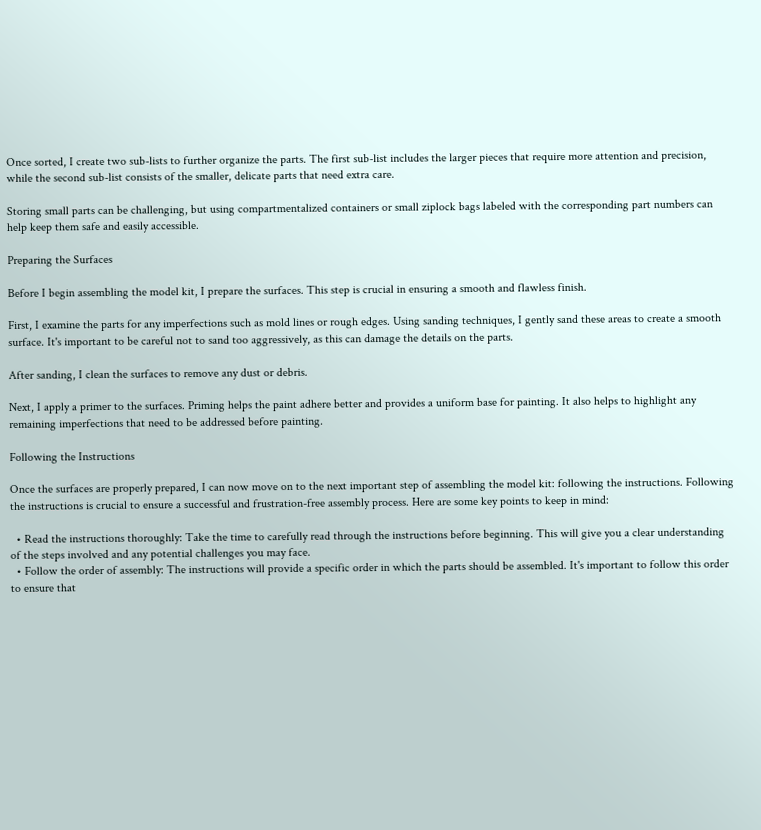Once sorted, I create two sub-lists to further organize the parts. The first sub-list includes the larger pieces that require more attention and precision, while the second sub-list consists of the smaller, delicate parts that need extra care.

Storing small parts can be challenging, but using compartmentalized containers or small ziplock bags labeled with the corresponding part numbers can help keep them safe and easily accessible.

Preparing the Surfaces

Before I begin assembling the model kit, I prepare the surfaces. This step is crucial in ensuring a smooth and flawless finish.

First, I examine the parts for any imperfections such as mold lines or rough edges. Using sanding techniques, I gently sand these areas to create a smooth surface. It's important to be careful not to sand too aggressively, as this can damage the details on the parts.

After sanding, I clean the surfaces to remove any dust or debris.

Next, I apply a primer to the surfaces. Priming helps the paint adhere better and provides a uniform base for painting. It also helps to highlight any remaining imperfections that need to be addressed before painting.

Following the Instructions

Once the surfaces are properly prepared, I can now move on to the next important step of assembling the model kit: following the instructions. Following the instructions is crucial to ensure a successful and frustration-free assembly process. Here are some key points to keep in mind:

  • Read the instructions thoroughly: Take the time to carefully read through the instructions before beginning. This will give you a clear understanding of the steps involved and any potential challenges you may face.
  • Follow the order of assembly: The instructions will provide a specific order in which the parts should be assembled. It's important to follow this order to ensure that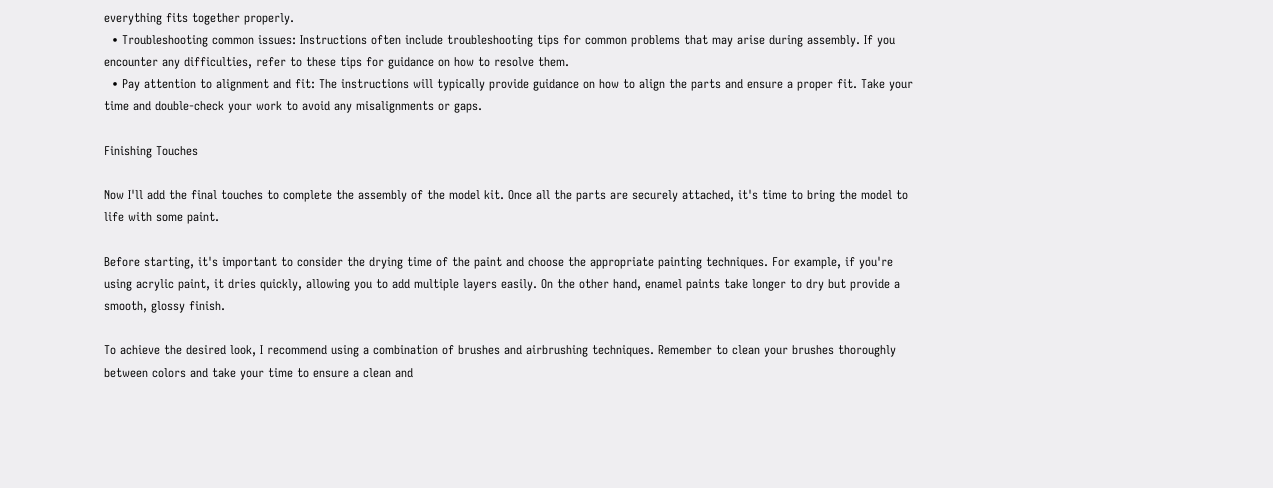everything fits together properly.
  • Troubleshooting common issues: Instructions often include troubleshooting tips for common problems that may arise during assembly. If you encounter any difficulties, refer to these tips for guidance on how to resolve them.
  • Pay attention to alignment and fit: The instructions will typically provide guidance on how to align the parts and ensure a proper fit. Take your time and double-check your work to avoid any misalignments or gaps.

Finishing Touches

Now I'll add the final touches to complete the assembly of the model kit. Once all the parts are securely attached, it's time to bring the model to life with some paint.

Before starting, it's important to consider the drying time of the paint and choose the appropriate painting techniques. For example, if you're using acrylic paint, it dries quickly, allowing you to add multiple layers easily. On the other hand, enamel paints take longer to dry but provide a smooth, glossy finish.

To achieve the desired look, I recommend using a combination of brushes and airbrushing techniques. Remember to clean your brushes thoroughly between colors and take your time to ensure a clean and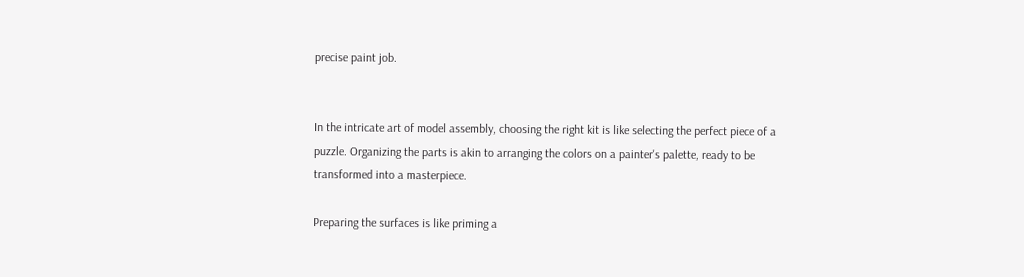precise paint job.


In the intricate art of model assembly, choosing the right kit is like selecting the perfect piece of a puzzle. Organizing the parts is akin to arranging the colors on a painter's palette, ready to be transformed into a masterpiece.

Preparing the surfaces is like priming a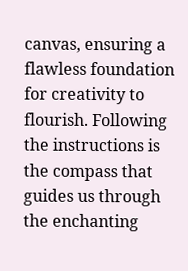canvas, ensuring a flawless foundation for creativity to flourish. Following the instructions is the compass that guides us through the enchanting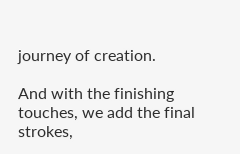journey of creation.

And with the finishing touches, we add the final strokes,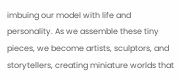imbuing our model with life and personality. As we assemble these tiny pieces, we become artists, sculptors, and storytellers, creating miniature worlds that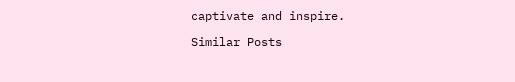captivate and inspire.

Similar Posts